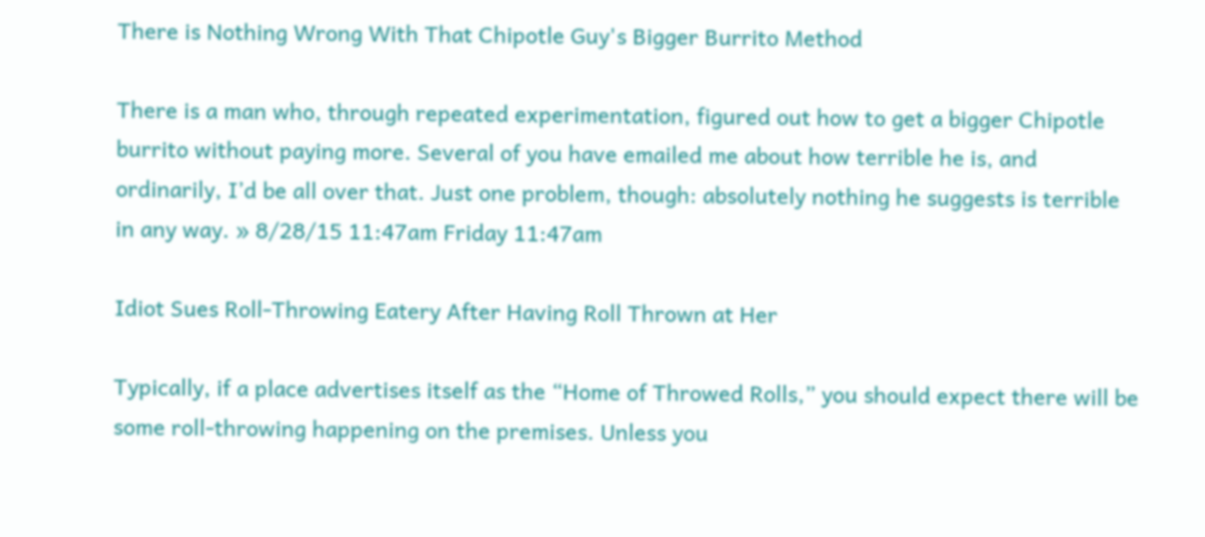There is Nothing Wrong With That Chipotle Guy's Bigger Burrito Method

There is a man who, through repeated experimentation, figured out how to get a bigger Chipotle burrito without paying more. Several of you have emailed me about how terrible he is, and ordinarily, I’d be all over that. Just one problem, though: absolutely nothing he suggests is terrible in any way. » 8/28/15 11:47am Friday 11:47am

Idiot Sues Roll-Throwing Eatery After Having Roll Thrown at Her

Typically, if a place advertises itself as the “Home of Throwed Rolls,” you should expect there will be some roll-throwing happening on the premises. Unless you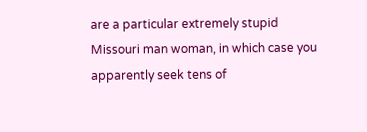are a particular extremely stupid Missouri man woman, in which case you apparently seek tens of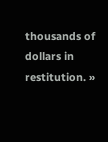thousands of dollars in restitution. »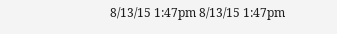8/13/15 1:47pm 8/13/15 1:47pm